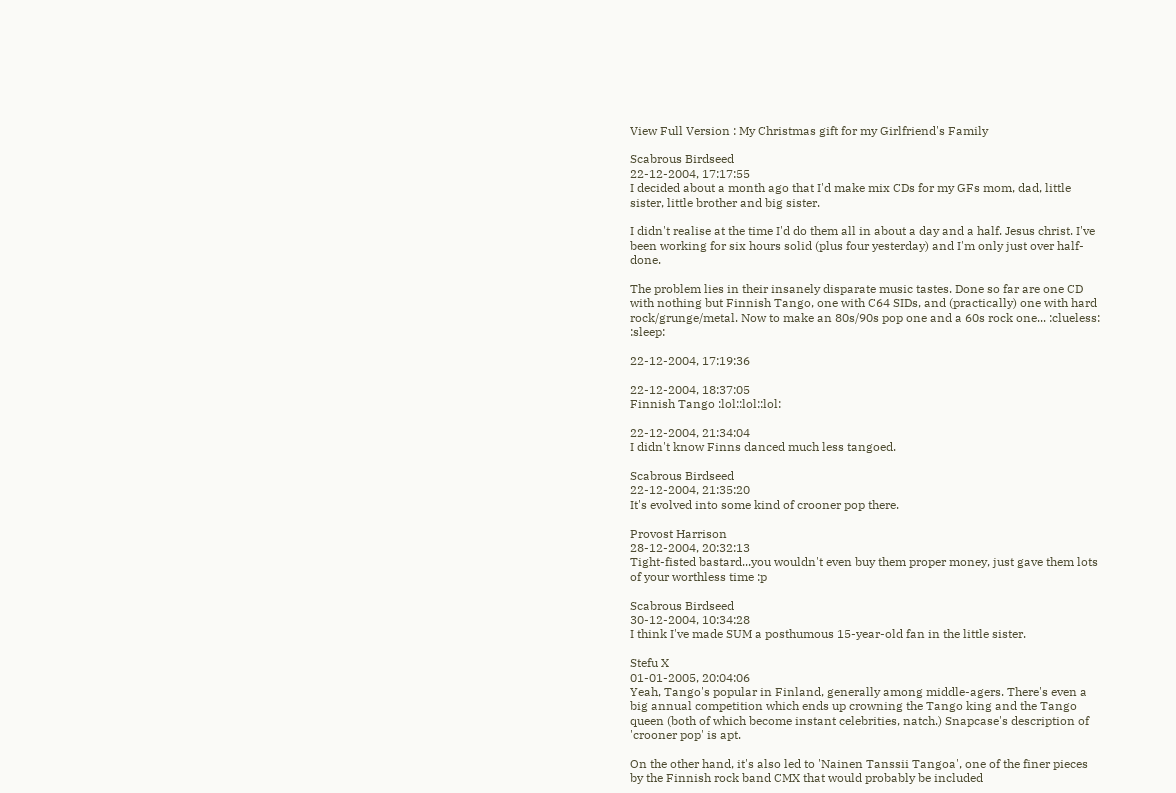View Full Version : My Christmas gift for my Girlfriend's Family

Scabrous Birdseed
22-12-2004, 17:17:55
I decided about a month ago that I'd make mix CDs for my GFs mom, dad, little sister, little brother and big sister.

I didn't realise at the time I'd do them all in about a day and a half. Jesus christ. I've been working for six hours solid (plus four yesterday) and I'm only just over half-done.

The problem lies in their insanely disparate music tastes. Done so far are one CD with nothing but Finnish Tango, one with C64 SIDs, and (practically) one with hard rock/grunge/metal. Now to make an 80s/90s pop one and a 60s rock one... :clueless: :sleep:

22-12-2004, 17:19:36

22-12-2004, 18:37:05
Finnish Tango :lol::lol::lol:

22-12-2004, 21:34:04
I didn't know Finns danced much less tangoed.

Scabrous Birdseed
22-12-2004, 21:35:20
It's evolved into some kind of crooner pop there.

Provost Harrison
28-12-2004, 20:32:13
Tight-fisted bastard...you wouldn't even buy them proper money, just gave them lots of your worthless time :p

Scabrous Birdseed
30-12-2004, 10:34:28
I think I've made SUM a posthumous 15-year-old fan in the little sister.

Stefu X
01-01-2005, 20:04:06
Yeah, Tango's popular in Finland, generally among middle-agers. There's even a big annual competition which ends up crowning the Tango king and the Tango queen (both of which become instant celebrities, natch.) Snapcase's description of 'crooner pop' is apt.

On the other hand, it's also led to 'Nainen Tanssii Tangoa', one of the finer pieces by the Finnish rock band CMX that would probably be included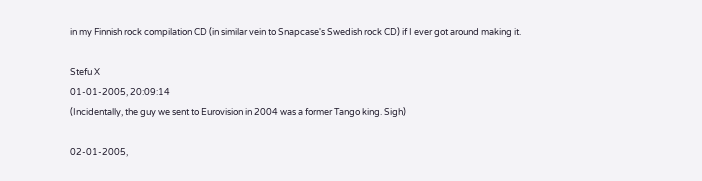in my Finnish rock compilation CD (in similar vein to Snapcase's Swedish rock CD) if I ever got around making it.

Stefu X
01-01-2005, 20:09:14
(Incidentally, the guy we sent to Eurovision in 2004 was a former Tango king. Sigh)

02-01-2005,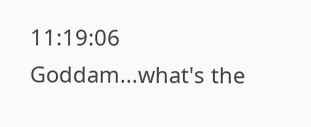11:19:06
Goddam...what's the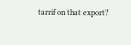tarrif on that export?